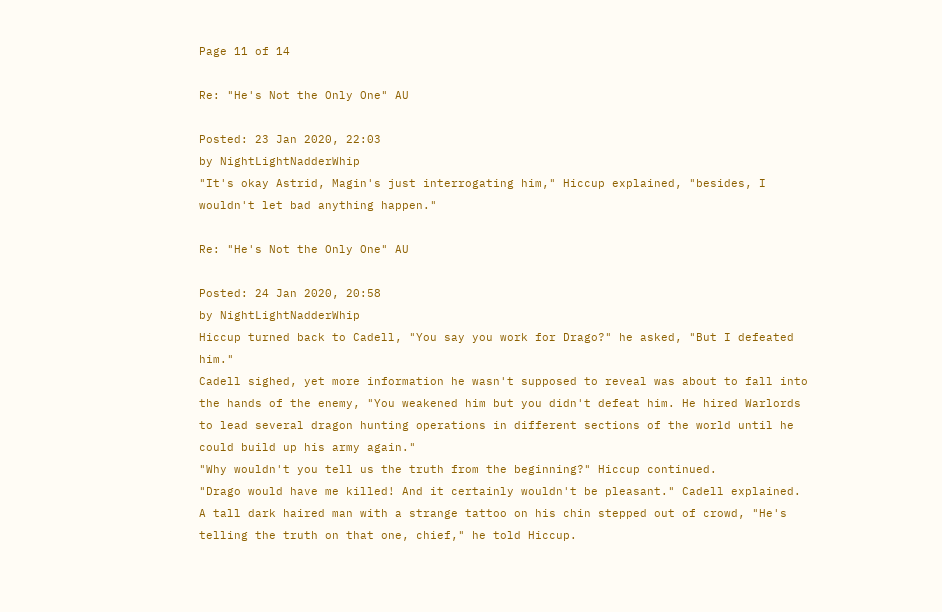Page 11 of 14

Re: "He's Not the Only One" AU

Posted: 23 Jan 2020, 22:03
by NightLightNadderWhip
"It's okay Astrid, Magin's just interrogating him," Hiccup explained, "besides, I wouldn't let bad anything happen."

Re: "He's Not the Only One" AU

Posted: 24 Jan 2020, 20:58
by NightLightNadderWhip
Hiccup turned back to Cadell, "You say you work for Drago?" he asked, "But I defeated him."
Cadell sighed, yet more information he wasn't supposed to reveal was about to fall into the hands of the enemy, "You weakened him but you didn't defeat him. He hired Warlords to lead several dragon hunting operations in different sections of the world until he could build up his army again."
"Why wouldn't you tell us the truth from the beginning?" Hiccup continued.
"Drago would have me killed! And it certainly wouldn't be pleasant." Cadell explained.
A tall dark haired man with a strange tattoo on his chin stepped out of crowd, "He's telling the truth on that one, chief," he told Hiccup.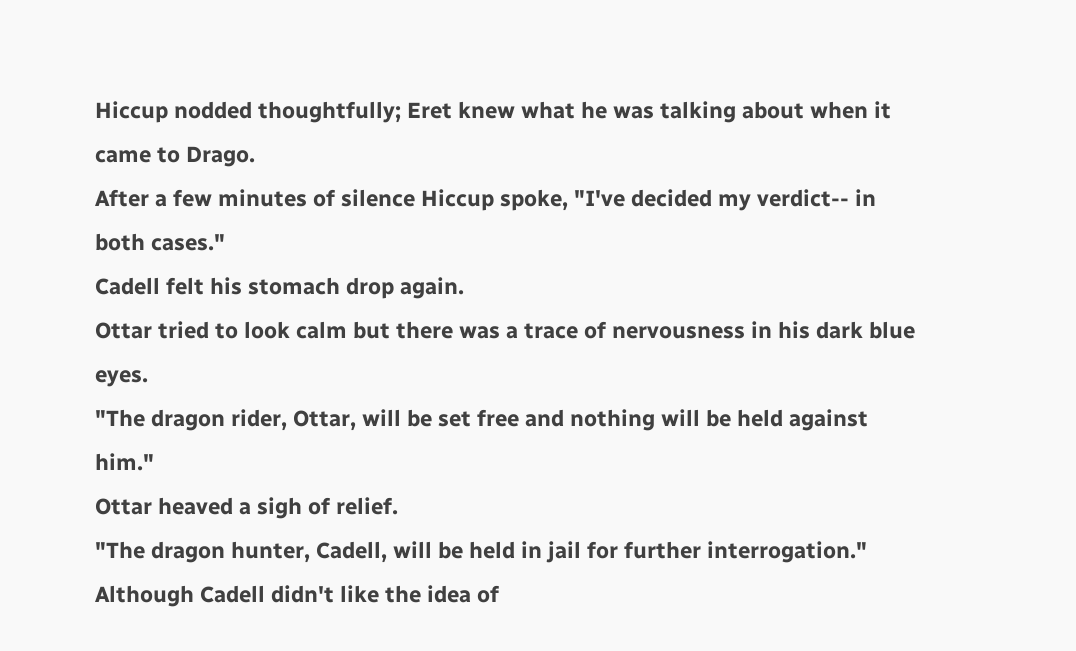Hiccup nodded thoughtfully; Eret knew what he was talking about when it came to Drago.
After a few minutes of silence Hiccup spoke, "I've decided my verdict-- in both cases."
Cadell felt his stomach drop again.
Ottar tried to look calm but there was a trace of nervousness in his dark blue eyes.
"The dragon rider, Ottar, will be set free and nothing will be held against him."
Ottar heaved a sigh of relief.
"The dragon hunter, Cadell, will be held in jail for further interrogation."
Although Cadell didn't like the idea of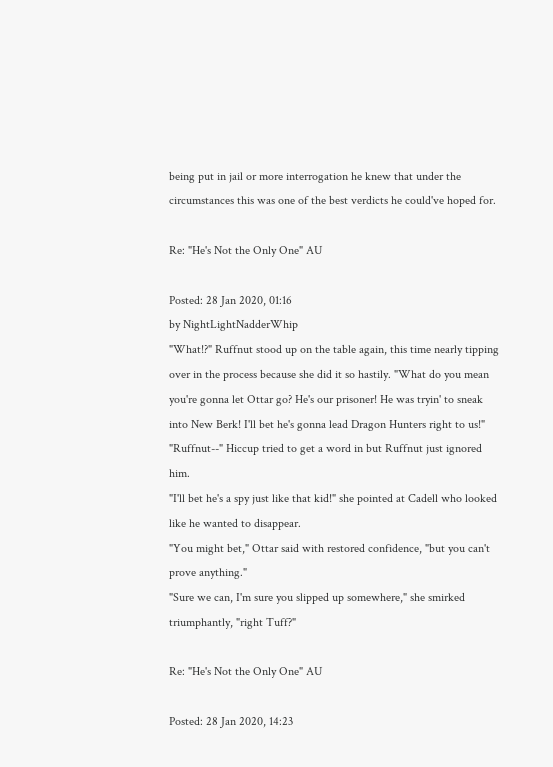being put in jail or more interrogation he knew that under the circumstances this was one of the best verdicts he could've hoped for.

Re: "He's Not the Only One" AU

Posted: 28 Jan 2020, 01:16
by NightLightNadderWhip
"What!?" Ruffnut stood up on the table again, this time nearly tipping over in the process because she did it so hastily. "What do you mean you're gonna let Ottar go? He's our prisoner! He was tryin' to sneak into New Berk! I'll bet he's gonna lead Dragon Hunters right to us!"
"Ruffnut--" Hiccup tried to get a word in but Ruffnut just ignored him.
"I'll bet he's a spy just like that kid!" she pointed at Cadell who looked like he wanted to disappear.
"You might bet," Ottar said with restored confidence, "but you can't prove anything."
"Sure we can, I'm sure you slipped up somewhere," she smirked triumphantly, "right Tuff?"

Re: "He's Not the Only One" AU

Posted: 28 Jan 2020, 14:23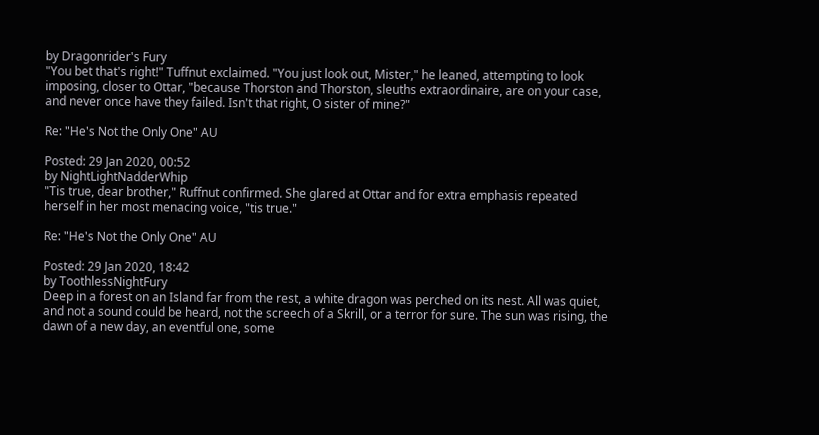by Dragonrider's Fury
"You bet that's right!" Tuffnut exclaimed. "You just look out, Mister," he leaned, attempting to look imposing, closer to Ottar, "because Thorston and Thorston, sleuths extraordinaire, are on your case, and never once have they failed. Isn't that right, O sister of mine?"

Re: "He's Not the Only One" AU

Posted: 29 Jan 2020, 00:52
by NightLightNadderWhip
"Tis true, dear brother," Ruffnut confirmed. She glared at Ottar and for extra emphasis repeated herself in her most menacing voice, "tis true."

Re: "He's Not the Only One" AU

Posted: 29 Jan 2020, 18:42
by ToothlessNightFury
Deep in a forest on an Island far from the rest, a white dragon was perched on its nest. All was quiet, and not a sound could be heard, not the screech of a Skrill, or a terror for sure. The sun was rising, the dawn of a new day, an eventful one, some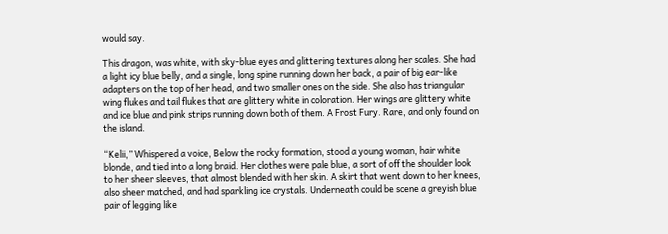would say.

This dragon, was white, with sky-blue eyes and glittering textures along her scales. She had a light icy blue belly, and a single, long spine running down her back, a pair of big ear-like adapters on the top of her head, and two smaller ones on the side. She also has triangular wing flukes and tail flukes that are glittery white in coloration. Her wings are glittery white and ice blue and pink strips running down both of them. A Frost Fury. Rare, and only found on the island.

“Kelii,” Whispered a voice, Below the rocky formation, stood a young woman, hair white blonde, and tied into a long braid. Her clothes were pale blue, a sort of off the shoulder look to her sheer sleeves, that almost blended with her skin. A skirt that went down to her knees, also sheer matched, and had sparkling ice crystals. Underneath could be scene a greyish blue pair of legging like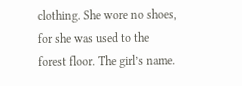clothing. She wore no shoes, for she was used to the forest floor. The girl’s name.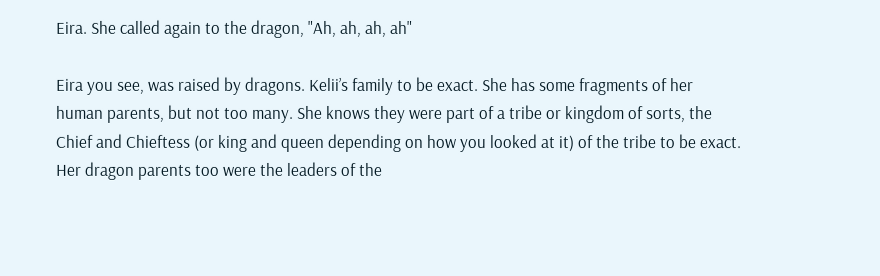Eira. She called again to the dragon, "Ah, ah, ah, ah"

Eira you see, was raised by dragons. Kelii’s family to be exact. She has some fragments of her human parents, but not too many. She knows they were part of a tribe or kingdom of sorts, the Chief and Chieftess (or king and queen depending on how you looked at it) of the tribe to be exact. Her dragon parents too were the leaders of the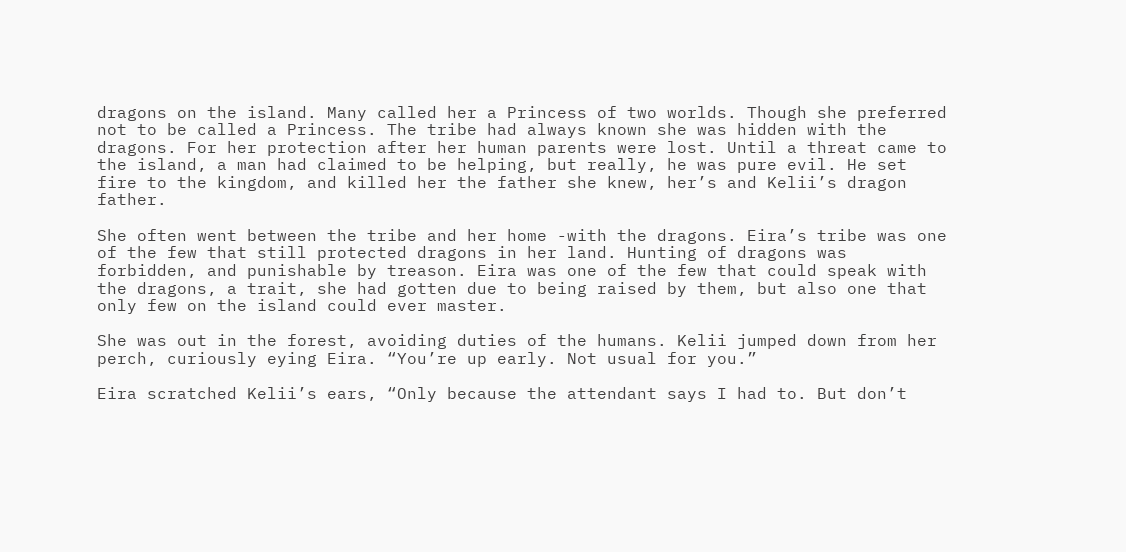dragons on the island. Many called her a Princess of two worlds. Though she preferred not to be called a Princess. The tribe had always known she was hidden with the dragons. For her protection after her human parents were lost. Until a threat came to the island, a man had claimed to be helping, but really, he was pure evil. He set fire to the kingdom, and killed her the father she knew, her’s and Kelii’s dragon father.

She often went between the tribe and her home -with the dragons. Eira’s tribe was one of the few that still protected dragons in her land. Hunting of dragons was forbidden, and punishable by treason. Eira was one of the few that could speak with the dragons, a trait, she had gotten due to being raised by them, but also one that only few on the island could ever master.

She was out in the forest, avoiding duties of the humans. Kelii jumped down from her perch, curiously eying Eira. “You’re up early. Not usual for you.”

Eira scratched Kelii’s ears, “Only because the attendant says I had to. But don’t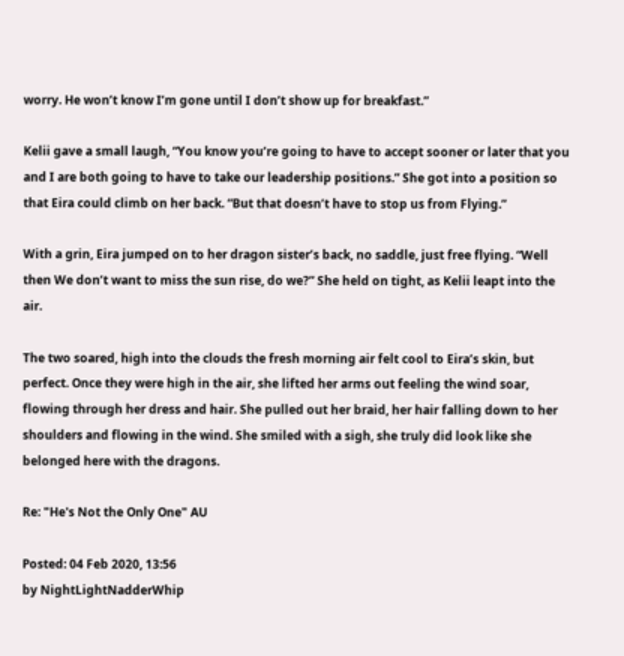worry. He won’t know I’m gone until I don’t show up for breakfast.”

Kelii gave a small laugh, “You know you’re going to have to accept sooner or later that you and I are both going to have to take our leadership positions.” She got into a position so that Eira could climb on her back. “But that doesn’t have to stop us from Flying.”

With a grin, Eira jumped on to her dragon sister’s back, no saddle, just free flying. “Well then We don’t want to miss the sun rise, do we?” She held on tight, as Kelii leapt into the air.

The two soared, high into the clouds the fresh morning air felt cool to Eira’s skin, but perfect. Once they were high in the air, she lifted her arms out feeling the wind soar, flowing through her dress and hair. She pulled out her braid, her hair falling down to her shoulders and flowing in the wind. She smiled with a sigh, she truly did look like she belonged here with the dragons.

Re: "He's Not the Only One" AU

Posted: 04 Feb 2020, 13:56
by NightLightNadderWhip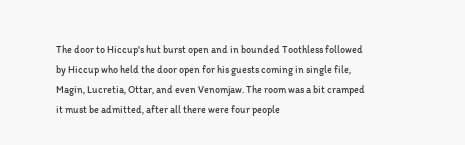The door to Hiccup's hut burst open and in bounded Toothless followed by Hiccup who held the door open for his guests coming in single file, Magin, Lucretia, Ottar, and even Venomjaw. The room was a bit cramped it must be admitted, after all there were four people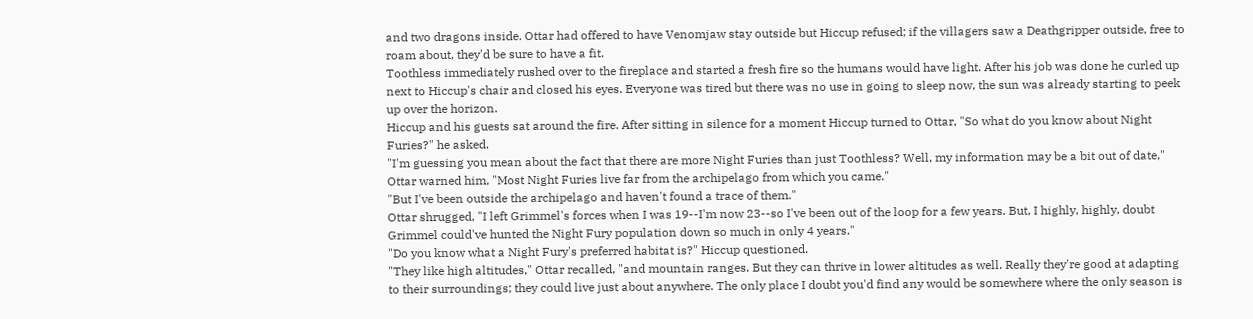and two dragons inside. Ottar had offered to have Venomjaw stay outside but Hiccup refused; if the villagers saw a Deathgripper outside, free to roam about, they'd be sure to have a fit.
Toothless immediately rushed over to the fireplace and started a fresh fire so the humans would have light. After his job was done he curled up next to Hiccup's chair and closed his eyes. Everyone was tired but there was no use in going to sleep now, the sun was already starting to peek up over the horizon.
Hiccup and his guests sat around the fire. After sitting in silence for a moment Hiccup turned to Ottar, "So what do you know about Night Furies?" he asked.
"I'm guessing you mean about the fact that there are more Night Furies than just Toothless? Well, my information may be a bit out of date," Ottar warned him, "Most Night Furies live far from the archipelago from which you came."
"But I've been outside the archipelago and haven't found a trace of them."
Ottar shrugged, "I left Grimmel's forces when I was 19--I'm now 23--so I've been out of the loop for a few years. But, I highly, highly, doubt Grimmel could've hunted the Night Fury population down so much in only 4 years."
"Do you know what a Night Fury's preferred habitat is?" Hiccup questioned.
"They like high altitudes," Ottar recalled, "and mountain ranges. But they can thrive in lower altitudes as well. Really they're good at adapting to their surroundings; they could live just about anywhere. The only place I doubt you'd find any would be somewhere where the only season is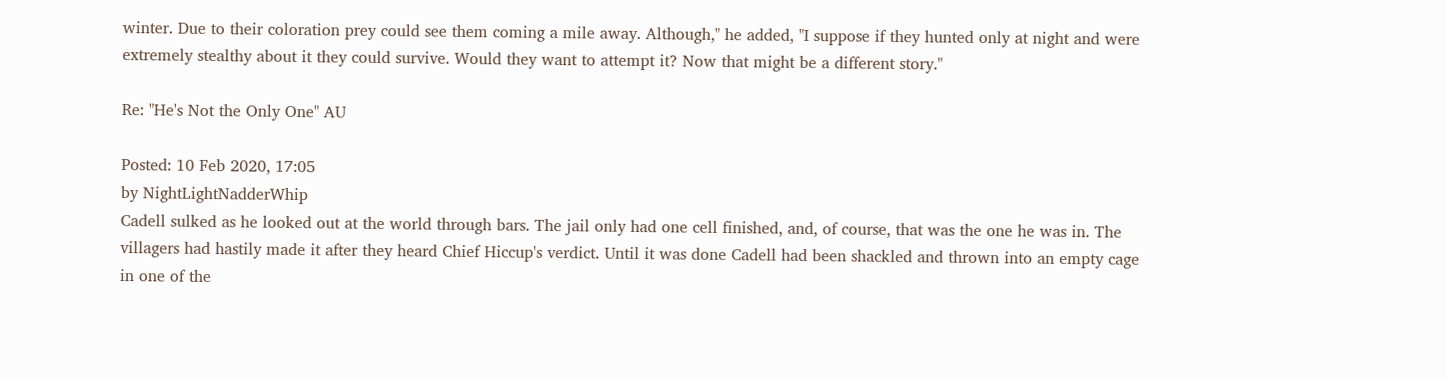winter. Due to their coloration prey could see them coming a mile away. Although," he added, "I suppose if they hunted only at night and were extremely stealthy about it they could survive. Would they want to attempt it? Now that might be a different story."

Re: "He's Not the Only One" AU

Posted: 10 Feb 2020, 17:05
by NightLightNadderWhip
Cadell sulked as he looked out at the world through bars. The jail only had one cell finished, and, of course, that was the one he was in. The villagers had hastily made it after they heard Chief Hiccup's verdict. Until it was done Cadell had been shackled and thrown into an empty cage in one of the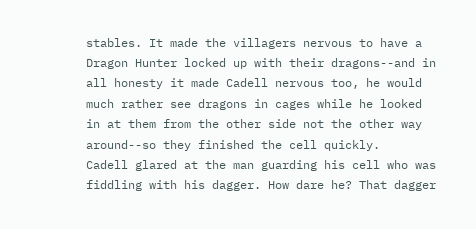stables. It made the villagers nervous to have a Dragon Hunter locked up with their dragons--and in all honesty it made Cadell nervous too, he would much rather see dragons in cages while he looked in at them from the other side not the other way around--so they finished the cell quickly.
Cadell glared at the man guarding his cell who was fiddling with his dagger. How dare he? That dagger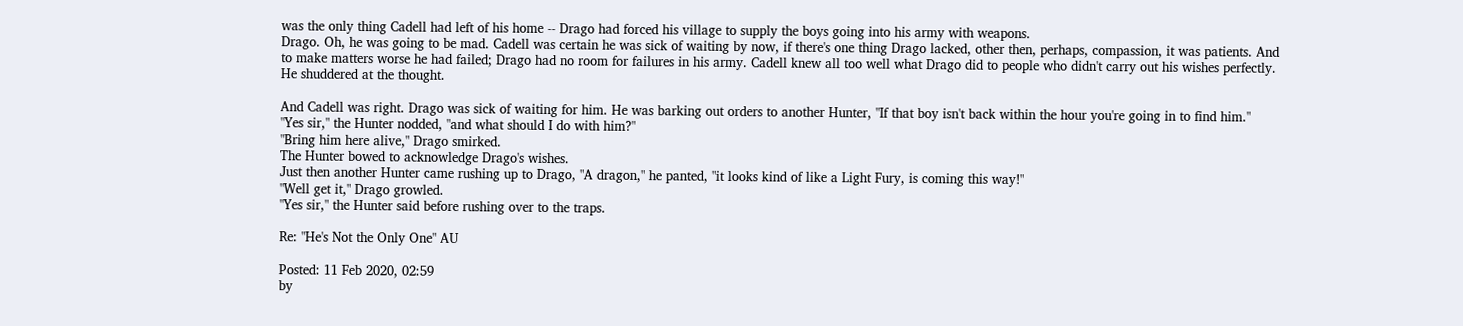was the only thing Cadell had left of his home -- Drago had forced his village to supply the boys going into his army with weapons.
Drago. Oh, he was going to be mad. Cadell was certain he was sick of waiting by now, if there's one thing Drago lacked, other then, perhaps, compassion, it was patients. And to make matters worse he had failed; Drago had no room for failures in his army. Cadell knew all too well what Drago did to people who didn't carry out his wishes perfectly. He shuddered at the thought.

And Cadell was right. Drago was sick of waiting for him. He was barking out orders to another Hunter, "If that boy isn't back within the hour you're going in to find him."
"Yes sir," the Hunter nodded, "and what should I do with him?"
"Bring him here alive," Drago smirked.
The Hunter bowed to acknowledge Drago's wishes.
Just then another Hunter came rushing up to Drago, "A dragon," he panted, "it looks kind of like a Light Fury, is coming this way!"
"Well get it," Drago growled.
"Yes sir," the Hunter said before rushing over to the traps.

Re: "He's Not the Only One" AU

Posted: 11 Feb 2020, 02:59
by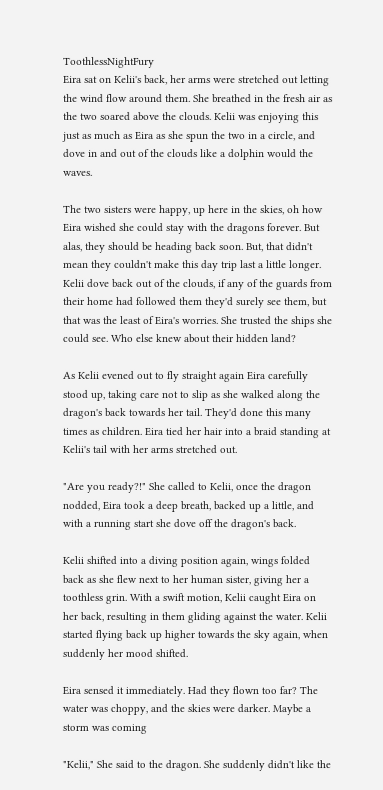ToothlessNightFury
Eira sat on Kelii's back, her arms were stretched out letting the wind flow around them. She breathed in the fresh air as the two soared above the clouds. Kelii was enjoying this just as much as Eira as she spun the two in a circle, and dove in and out of the clouds like a dolphin would the waves.

The two sisters were happy, up here in the skies, oh how Eira wished she could stay with the dragons forever. But alas, they should be heading back soon. But, that didn't mean they couldn't make this day trip last a little longer. Kelii dove back out of the clouds, if any of the guards from their home had followed them they'd surely see them, but that was the least of Eira's worries. She trusted the ships she could see. Who else knew about their hidden land?

As Kelii evened out to fly straight again Eira carefully stood up, taking care not to slip as she walked along the dragon's back towards her tail. They'd done this many times as children. Eira tied her hair into a braid standing at Kelii's tail with her arms stretched out.

"Are you ready?!" She called to Kelii, once the dragon nodded, Eira took a deep breath, backed up a little, and with a running start she dove off the dragon's back.

Kelii shifted into a diving position again, wings folded back as she flew next to her human sister, giving her a toothless grin. With a swift motion, Kelii caught Eira on her back, resulting in them gliding against the water. Kelii started flying back up higher towards the sky again, when suddenly her mood shifted.

Eira sensed it immediately. Had they flown too far? The water was choppy, and the skies were darker. Maybe a storm was coming

"Kelii," She said to the dragon. She suddenly didn't like the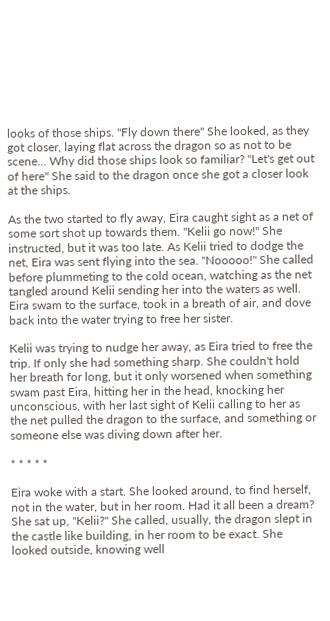looks of those ships. "Fly down there" She looked, as they got closer, laying flat across the dragon so as not to be scene... Why did those ships look so familiar? "Let's get out of here" She said to the dragon once she got a closer look at the ships.

As the two started to fly away, Eira caught sight as a net of some sort shot up towards them. "Kelii go now!" She instructed, but it was too late. As Kelii tried to dodge the net, Eira was sent flying into the sea. "Nooooo!" She called before plummeting to the cold ocean, watching as the net tangled around Kelii sending her into the waters as well. Eira swam to the surface, took in a breath of air, and dove back into the water trying to free her sister.

Kelii was trying to nudge her away, as Eira tried to free the trip. If only she had something sharp. She couldn't hold her breath for long, but it only worsened when something swam past Eira, hitting her in the head, knocking her unconscious, with her last sight of Kelii calling to her as the net pulled the dragon to the surface, and something or someone else was diving down after her.

* * * * *

Eira woke with a start. She looked around, to find herself, not in the water, but in her room. Had it all been a dream? She sat up, "Kelii?" She called, usually, the dragon slept in the castle like building, in her room to be exact. She looked outside, knowing well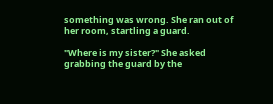something was wrong. She ran out of her room, startling a guard.

"Where is my sister?" She asked grabbing the guard by the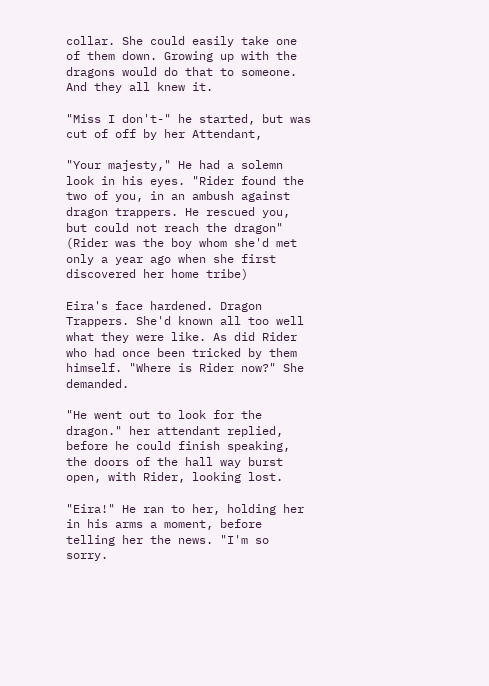collar. She could easily take one of them down. Growing up with the dragons would do that to someone. And they all knew it.

"Miss I don't-" he started, but was cut of off by her Attendant,

"Your majesty," He had a solemn look in his eyes. "Rider found the two of you, in an ambush against dragon trappers. He rescued you, but could not reach the dragon" (Rider was the boy whom she'd met only a year ago when she first discovered her home tribe)

Eira's face hardened. Dragon Trappers. She'd known all too well what they were like. As did Rider who had once been tricked by them himself. "Where is Rider now?" She demanded.

"He went out to look for the dragon." her attendant replied, before he could finish speaking, the doors of the hall way burst open, with Rider, looking lost.

"Eira!" He ran to her, holding her in his arms a moment, before telling her the news. "I'm so sorry.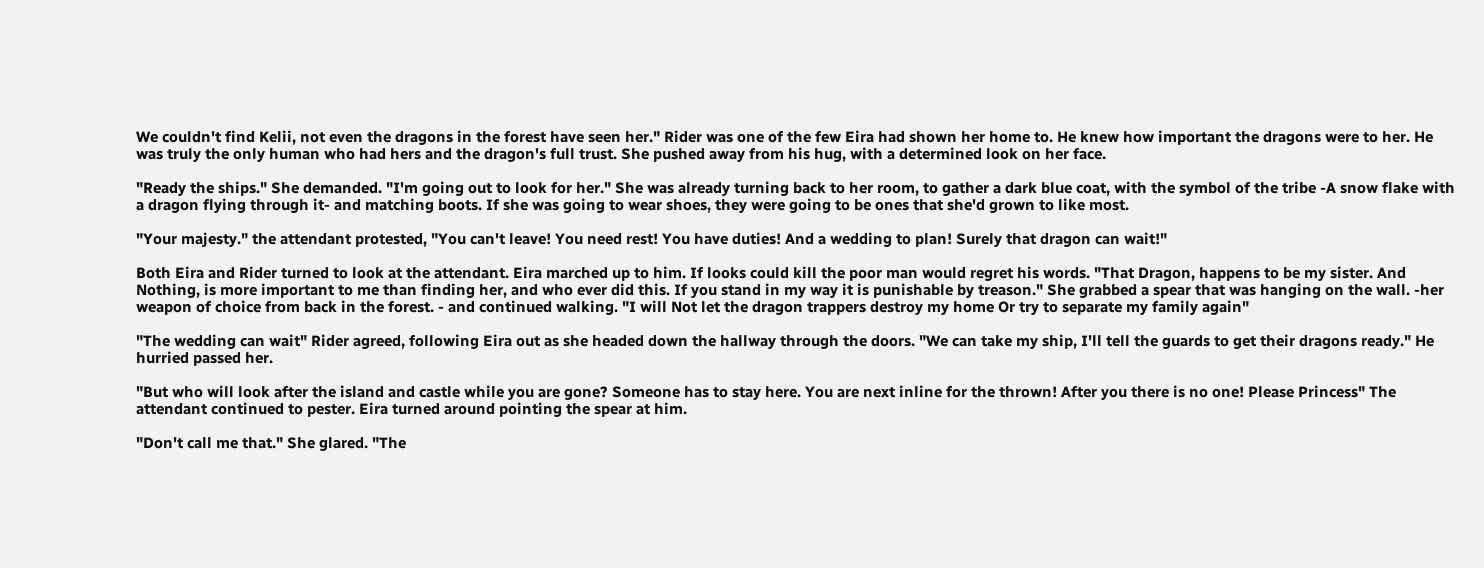We couldn't find Kelii, not even the dragons in the forest have seen her." Rider was one of the few Eira had shown her home to. He knew how important the dragons were to her. He was truly the only human who had hers and the dragon's full trust. She pushed away from his hug, with a determined look on her face.

"Ready the ships." She demanded. "I'm going out to look for her." She was already turning back to her room, to gather a dark blue coat, with the symbol of the tribe -A snow flake with a dragon flying through it- and matching boots. If she was going to wear shoes, they were going to be ones that she'd grown to like most.

"Your majesty." the attendant protested, "You can't leave! You need rest! You have duties! And a wedding to plan! Surely that dragon can wait!"

Both Eira and Rider turned to look at the attendant. Eira marched up to him. If looks could kill the poor man would regret his words. "That Dragon, happens to be my sister. And Nothing, is more important to me than finding her, and who ever did this. If you stand in my way it is punishable by treason." She grabbed a spear that was hanging on the wall. -her weapon of choice from back in the forest. - and continued walking. "I will Not let the dragon trappers destroy my home Or try to separate my family again"

"The wedding can wait" Rider agreed, following Eira out as she headed down the hallway through the doors. "We can take my ship, I'll tell the guards to get their dragons ready." He hurried passed her.

"But who will look after the island and castle while you are gone? Someone has to stay here. You are next inline for the thrown! After you there is no one! Please Princess" The attendant continued to pester. Eira turned around pointing the spear at him.

"Don't call me that." She glared. "The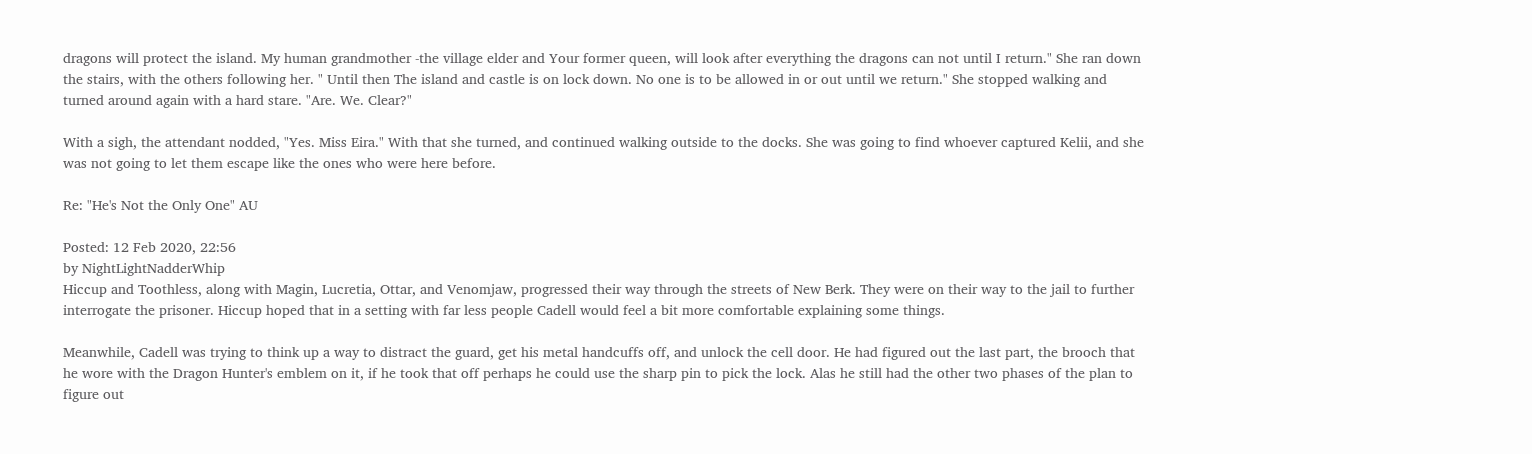dragons will protect the island. My human grandmother -the village elder and Your former queen, will look after everything the dragons can not until I return." She ran down the stairs, with the others following her. " Until then The island and castle is on lock down. No one is to be allowed in or out until we return." She stopped walking and turned around again with a hard stare. "Are. We. Clear?"

With a sigh, the attendant nodded, "Yes. Miss Eira." With that she turned, and continued walking outside to the docks. She was going to find whoever captured Kelii, and she was not going to let them escape like the ones who were here before.

Re: "He's Not the Only One" AU

Posted: 12 Feb 2020, 22:56
by NightLightNadderWhip
Hiccup and Toothless, along with Magin, Lucretia, Ottar, and Venomjaw, progressed their way through the streets of New Berk. They were on their way to the jail to further interrogate the prisoner. Hiccup hoped that in a setting with far less people Cadell would feel a bit more comfortable explaining some things.

Meanwhile, Cadell was trying to think up a way to distract the guard, get his metal handcuffs off, and unlock the cell door. He had figured out the last part, the brooch that he wore with the Dragon Hunter's emblem on it, if he took that off perhaps he could use the sharp pin to pick the lock. Alas he still had the other two phases of the plan to figure out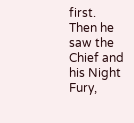first.
Then he saw the Chief and his Night Fury,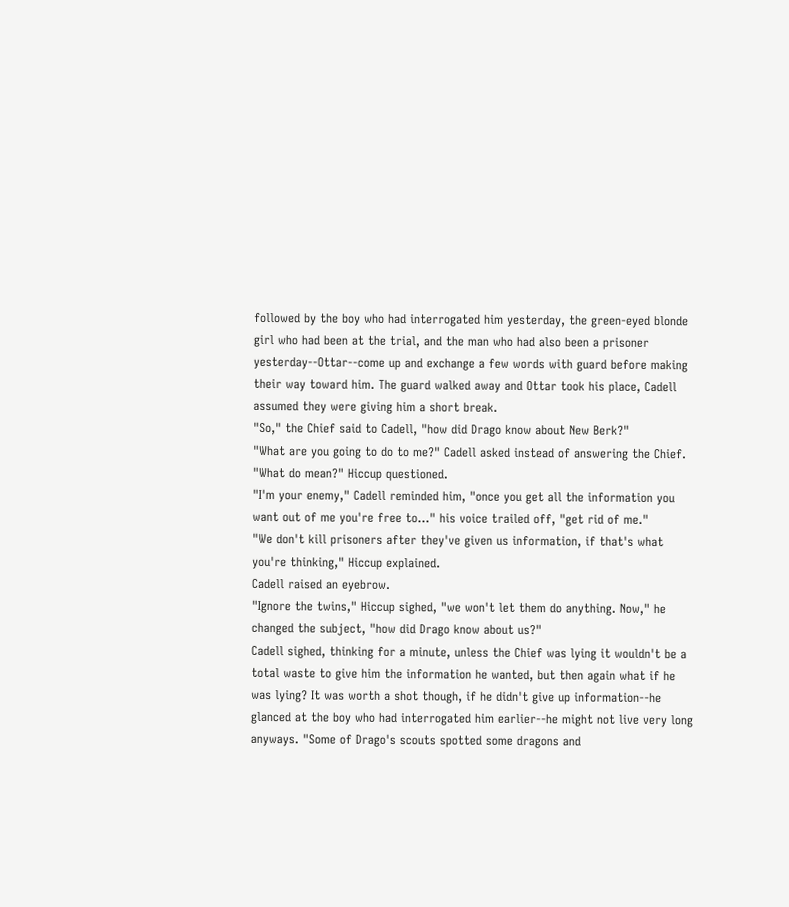followed by the boy who had interrogated him yesterday, the green-eyed blonde girl who had been at the trial, and the man who had also been a prisoner yesterday--Ottar--come up and exchange a few words with guard before making their way toward him. The guard walked away and Ottar took his place, Cadell assumed they were giving him a short break.
"So," the Chief said to Cadell, "how did Drago know about New Berk?"
"What are you going to do to me?" Cadell asked instead of answering the Chief.
"What do mean?" Hiccup questioned.
"I'm your enemy," Cadell reminded him, "once you get all the information you want out of me you're free to..." his voice trailed off, "get rid of me."
"We don't kill prisoners after they've given us information, if that's what you're thinking," Hiccup explained.
Cadell raised an eyebrow.
"Ignore the twins," Hiccup sighed, "we won't let them do anything. Now," he changed the subject, "how did Drago know about us?"
Cadell sighed, thinking for a minute, unless the Chief was lying it wouldn't be a total waste to give him the information he wanted, but then again what if he was lying? It was worth a shot though, if he didn't give up information--he glanced at the boy who had interrogated him earlier--he might not live very long anyways. "Some of Drago's scouts spotted some dragons and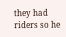they had riders so he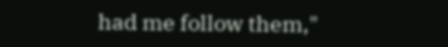had me follow them,"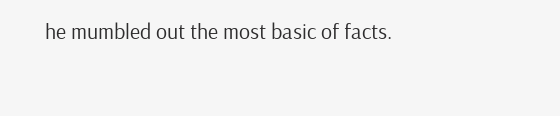he mumbled out the most basic of facts.